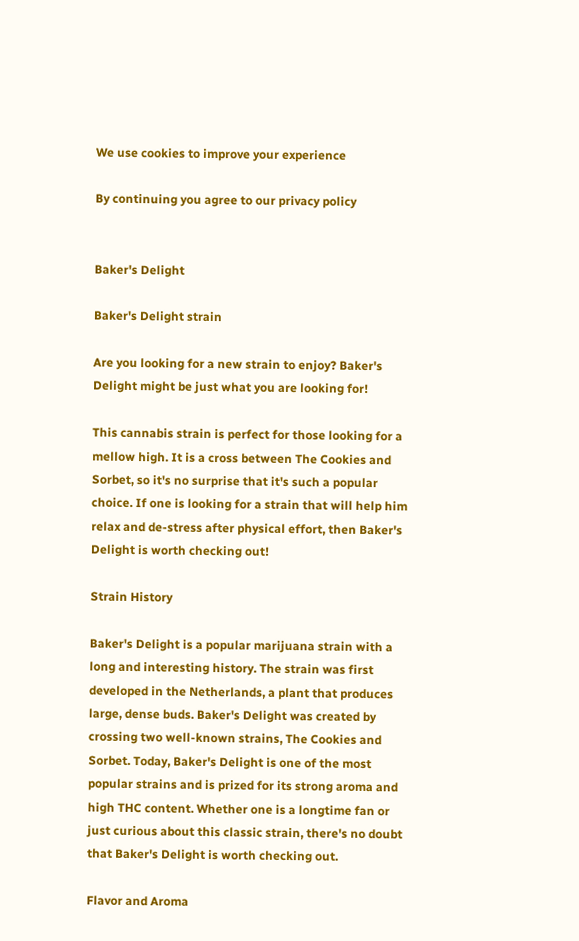We use cookies to improve your experience

By continuing you agree to our privacy policy


Baker's Delight

Baker's Delight strain

Are you looking for a new strain to enjoy? Baker's Delight might be just what you are looking for!

This cannabis strain is perfect for those looking for a mellow high. It is a cross between The Cookies and Sorbet, so it's no surprise that it's such a popular choice. If one is looking for a strain that will help him relax and de-stress after physical effort, then Baker's Delight is worth checking out!

Strain History

Baker's Delight is a popular marijuana strain with a long and interesting history. The strain was first developed in the Netherlands, a plant that produces large, dense buds. Baker's Delight was created by crossing two well-known strains, The Cookies and Sorbet. Today, Baker's Delight is one of the most popular strains and is prized for its strong aroma and high THC content. Whether one is a longtime fan or just curious about this classic strain, there's no doubt that Baker's Delight is worth checking out.

Flavor and Aroma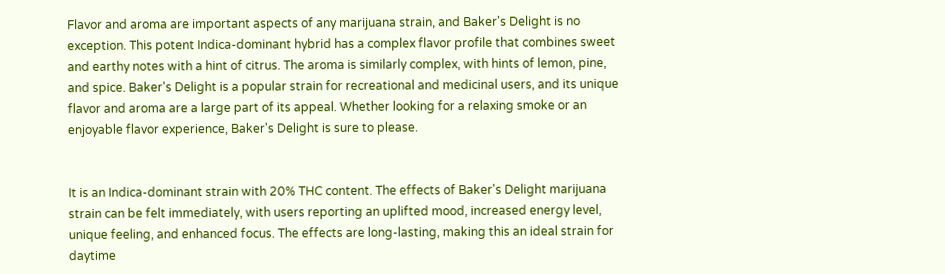Flavor and aroma are important aspects of any marijuana strain, and Baker's Delight is no exception. This potent Indica-dominant hybrid has a complex flavor profile that combines sweet and earthy notes with a hint of citrus. The aroma is similarly complex, with hints of lemon, pine, and spice. Baker's Delight is a popular strain for recreational and medicinal users, and its unique flavor and aroma are a large part of its appeal. Whether looking for a relaxing smoke or an enjoyable flavor experience, Baker's Delight is sure to please.


It is an Indica-dominant strain with 20% THC content. The effects of Baker's Delight marijuana strain can be felt immediately, with users reporting an uplifted mood, increased energy level, unique feeling, and enhanced focus. The effects are long-lasting, making this an ideal strain for daytime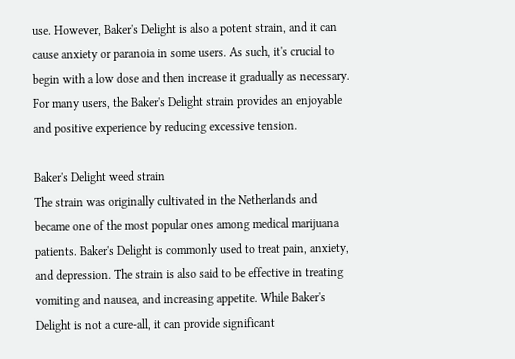use. However, Baker's Delight is also a potent strain, and it can cause anxiety or paranoia in some users. As such, it's crucial to begin with a low dose and then increase it gradually as necessary. For many users, the Baker's Delight strain provides an enjoyable and positive experience by reducing excessive tension.

Baker's Delight weed strain
The strain was originally cultivated in the Netherlands and became one of the most popular ones among medical marijuana patients. Baker's Delight is commonly used to treat pain, anxiety, and depression. The strain is also said to be effective in treating vomiting and nausea, and increasing appetite. While Baker's Delight is not a cure-all, it can provide significant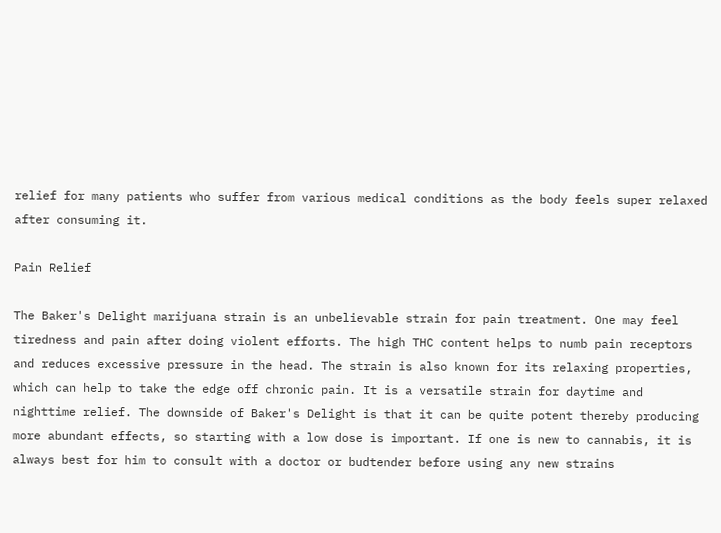relief for many patients who suffer from various medical conditions as the body feels super relaxed after consuming it.

Pain Relief

The Baker's Delight marijuana strain is an unbelievable strain for pain treatment. One may feel tiredness and pain after doing violent efforts. The high THC content helps to numb pain receptors and reduces excessive pressure in the head. The strain is also known for its relaxing properties, which can help to take the edge off chronic pain. It is a versatile strain for daytime and nighttime relief. The downside of Baker's Delight is that it can be quite potent thereby producing more abundant effects, so starting with a low dose is important. If one is new to cannabis, it is always best for him to consult with a doctor or budtender before using any new strains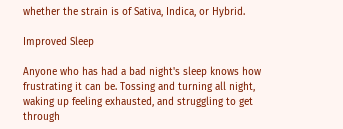whether the strain is of Sativa, Indica, or Hybrid.

Improved Sleep

Anyone who has had a bad night's sleep knows how frustrating it can be. Tossing and turning all night, waking up feeling exhausted, and struggling to get through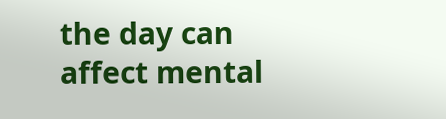the day can affect mental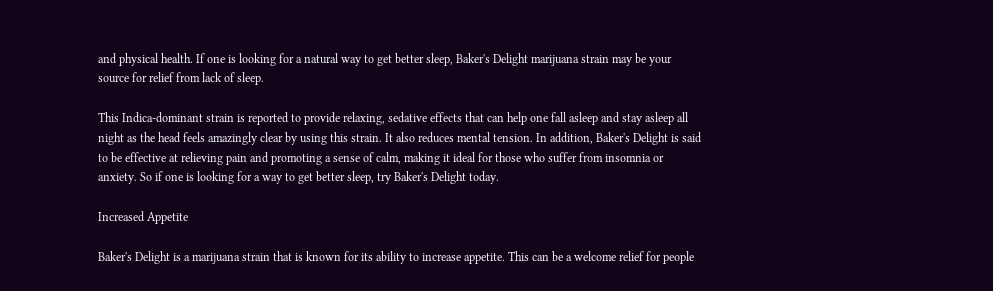and physical health. If one is looking for a natural way to get better sleep, Baker's Delight marijuana strain may be your source for relief from lack of sleep.

This Indica-dominant strain is reported to provide relaxing, sedative effects that can help one fall asleep and stay asleep all night as the head feels amazingly clear by using this strain. It also reduces mental tension. In addition, Baker's Delight is said to be effective at relieving pain and promoting a sense of calm, making it ideal for those who suffer from insomnia or anxiety. So if one is looking for a way to get better sleep, try Baker's Delight today.

Increased Appetite

Baker's Delight is a marijuana strain that is known for its ability to increase appetite. This can be a welcome relief for people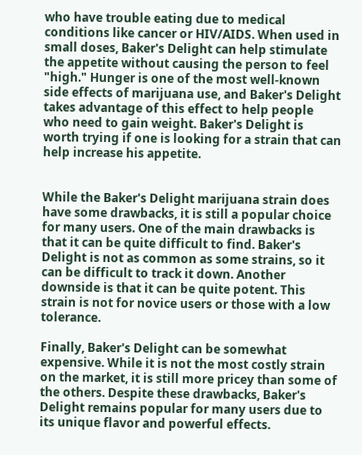who have trouble eating due to medical conditions like cancer or HIV/AIDS. When used in small doses, Baker's Delight can help stimulate the appetite without causing the person to feel "high." Hunger is one of the most well-known side effects of marijuana use, and Baker's Delight takes advantage of this effect to help people who need to gain weight. Baker's Delight is worth trying if one is looking for a strain that can help increase his appetite.


While the Baker's Delight marijuana strain does have some drawbacks, it is still a popular choice for many users. One of the main drawbacks is that it can be quite difficult to find. Baker's Delight is not as common as some strains, so it can be difficult to track it down. Another downside is that it can be quite potent. This strain is not for novice users or those with a low tolerance.

Finally, Baker's Delight can be somewhat expensive. While it is not the most costly strain on the market, it is still more pricey than some of the others. Despite these drawbacks, Baker's Delight remains popular for many users due to its unique flavor and powerful effects.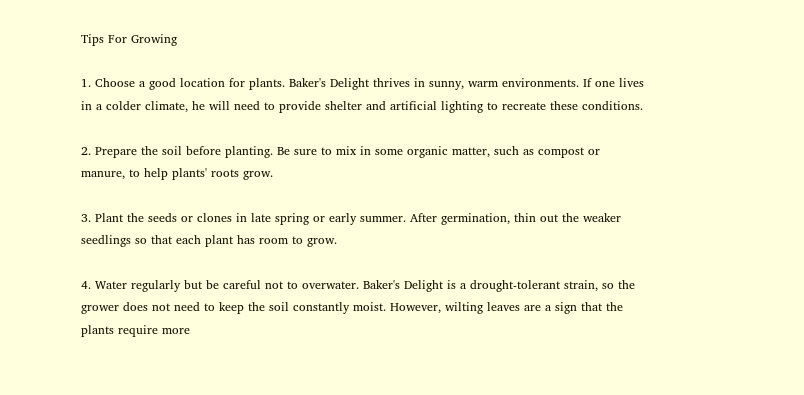Tips For Growing

1. Choose a good location for plants. Baker's Delight thrives in sunny, warm environments. If one lives in a colder climate, he will need to provide shelter and artificial lighting to recreate these conditions.

2. Prepare the soil before planting. Be sure to mix in some organic matter, such as compost or manure, to help plants' roots grow.

3. Plant the seeds or clones in late spring or early summer. After germination, thin out the weaker seedlings so that each plant has room to grow.

4. Water regularly but be careful not to overwater. Baker's Delight is a drought-tolerant strain, so the grower does not need to keep the soil constantly moist. However, wilting leaves are a sign that the plants require more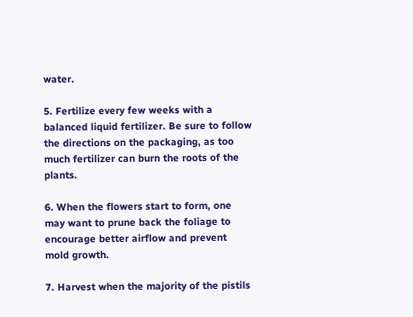water.

5. Fertilize every few weeks with a balanced liquid fertilizer. Be sure to follow the directions on the packaging, as too much fertilizer can burn the roots of the plants.

6. When the flowers start to form, one may want to prune back the foliage to encourage better airflow and prevent mold growth.

7. Harvest when the majority of the pistils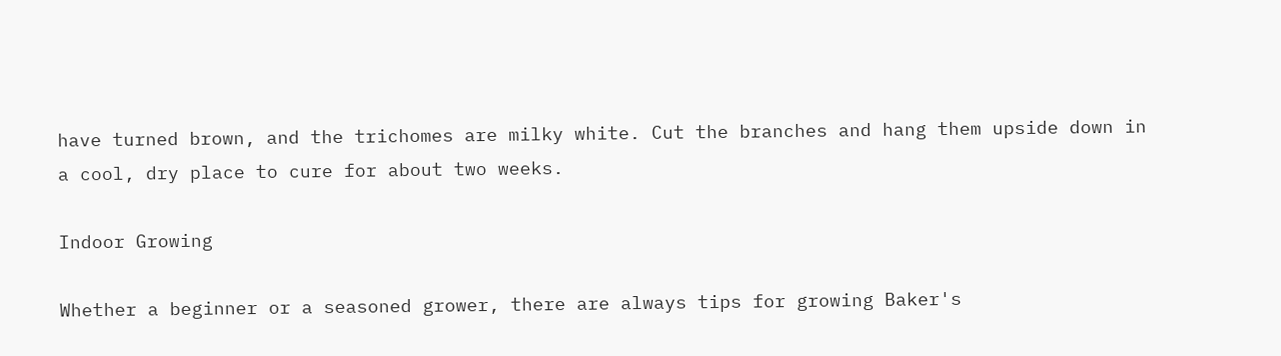have turned brown, and the trichomes are milky white. Cut the branches and hang them upside down in a cool, dry place to cure for about two weeks.

Indoor Growing

Whether a beginner or a seasoned grower, there are always tips for growing Baker's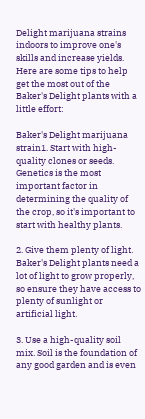Delight marijuana strains indoors to improve one's skills and increase yields. Here are some tips to help get the most out of the Baker's Delight plants with a little effort:

Baker's Delight marijuana strain1. Start with high-quality clones or seeds. Genetics is the most important factor in determining the quality of the crop, so it's important to start with healthy plants.

2. Give them plenty of light. Baker's Delight plants need a lot of light to grow properly, so ensure they have access to plenty of sunlight or artificial light.

3. Use a high-quality soil mix. Soil is the foundation of any good garden and is even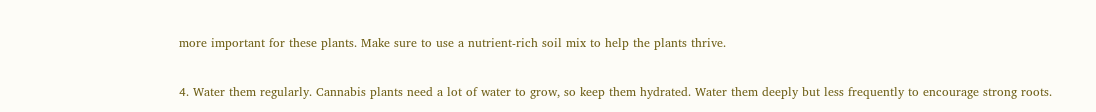more important for these plants. Make sure to use a nutrient-rich soil mix to help the plants thrive.

4. Water them regularly. Cannabis plants need a lot of water to grow, so keep them hydrated. Water them deeply but less frequently to encourage strong roots.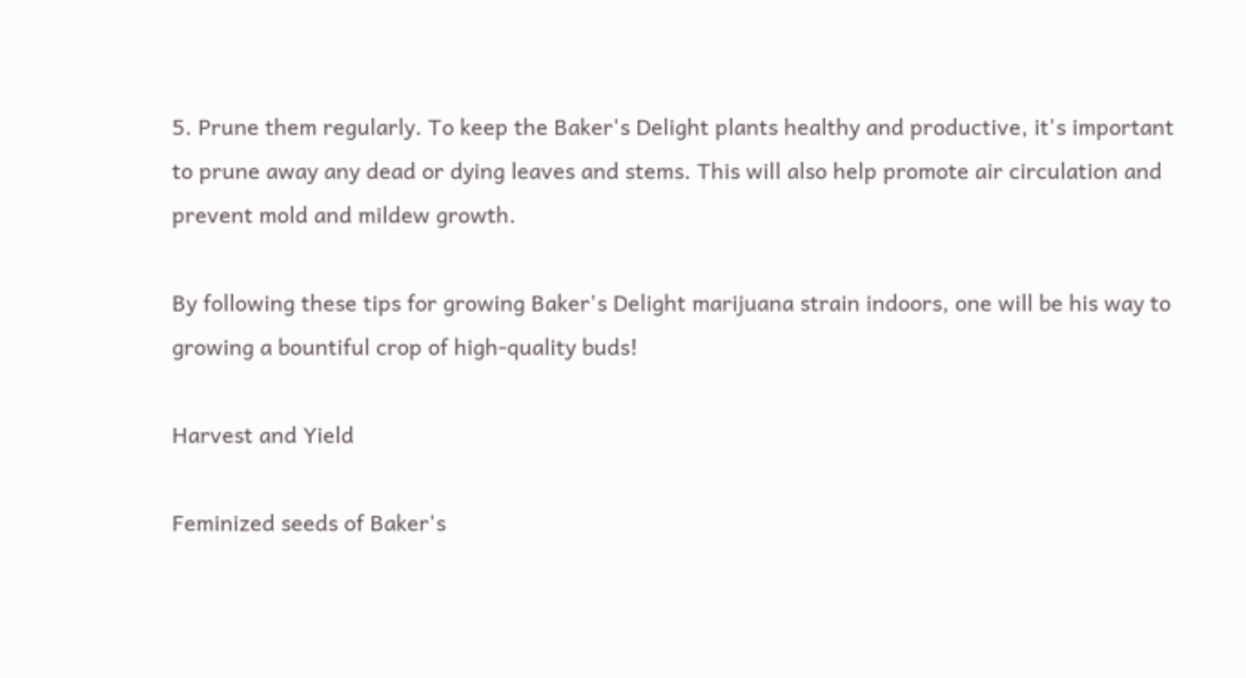5. Prune them regularly. To keep the Baker's Delight plants healthy and productive, it's important to prune away any dead or dying leaves and stems. This will also help promote air circulation and prevent mold and mildew growth.

By following these tips for growing Baker's Delight marijuana strain indoors, one will be his way to growing a bountiful crop of high-quality buds!

Harvest and Yield

Feminized seeds of Baker's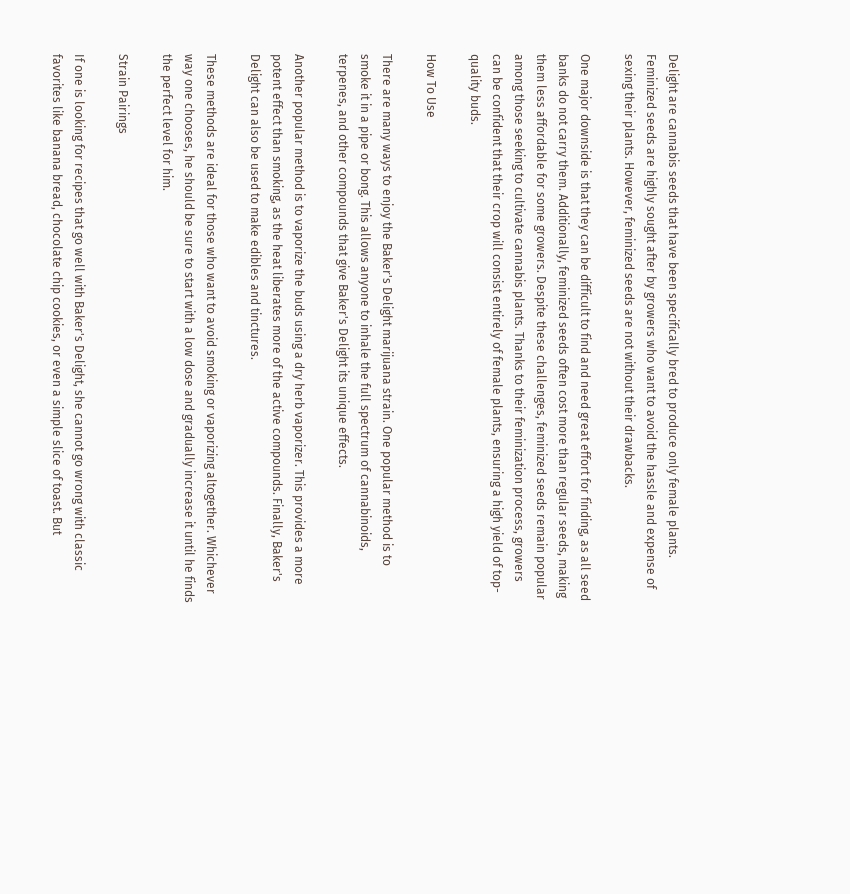Delight are cannabis seeds that have been specifically bred to produce only female plants. Feminized seeds are highly sought after by growers who want to avoid the hassle and expense of sexing their plants. However, feminized seeds are not without their drawbacks.

One major downside is that they can be difficult to find and need great effort for finding, as all seed banks do not carry them. Additionally, feminized seeds often cost more than regular seeds, making them less affordable for some growers. Despite these challenges, feminized seeds remain popular among those seeking to cultivate cannabis plants. Thanks to their feminization process, growers can be confident that their crop will consist entirely of female plants, ensuring a high yield of top-quality buds.

How To Use

There are many ways to enjoy the Baker's Delight marijuana strain. One popular method is to smoke it in a pipe or bong. This allows anyone to inhale the full spectrum of cannabinoids, terpenes, and other compounds that give Baker's Delight its unique effects.

Another popular method is to vaporize the buds using a dry herb vaporizer. This provides a more potent effect than smoking, as the heat liberates more of the active compounds. Finally, Baker's Delight can also be used to make edibles and tinctures.

These methods are ideal for those who want to avoid smoking or vaporizing altogether. Whichever way one chooses, he should be sure to start with a low dose and gradually increase it until he finds the perfect level for him.

Strain Pairings

If one is looking for recipes that go well with Baker's Delight, she cannot go wrong with classic favorites like banana bread, chocolate chip cookies, or even a simple slice of toast. But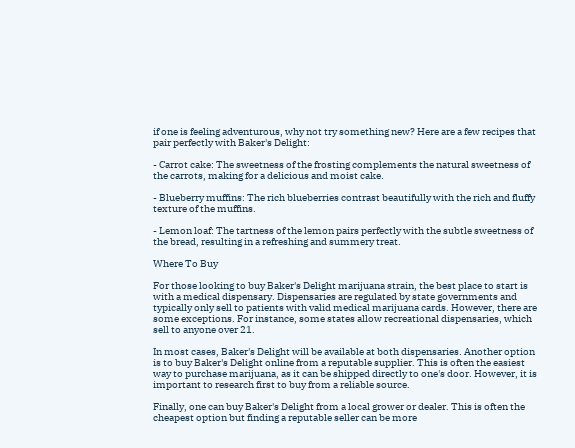if one is feeling adventurous, why not try something new? Here are a few recipes that pair perfectly with Baker's Delight:

- Carrot cake: The sweetness of the frosting complements the natural sweetness of the carrots, making for a delicious and moist cake.

- Blueberry muffins: The rich blueberries contrast beautifully with the rich and fluffy texture of the muffins.

- Lemon loaf: The tartness of the lemon pairs perfectly with the subtle sweetness of the bread, resulting in a refreshing and summery treat.

Where To Buy

For those looking to buy Baker's Delight marijuana strain, the best place to start is with a medical dispensary. Dispensaries are regulated by state governments and typically only sell to patients with valid medical marijuana cards. However, there are some exceptions. For instance, some states allow recreational dispensaries, which sell to anyone over 21.

In most cases, Baker's Delight will be available at both dispensaries. Another option is to buy Baker's Delight online from a reputable supplier. This is often the easiest way to purchase marijuana, as it can be shipped directly to one's door. However, it is important to research first to buy from a reliable source.

Finally, one can buy Baker's Delight from a local grower or dealer. This is often the cheapest option but finding a reputable seller can be more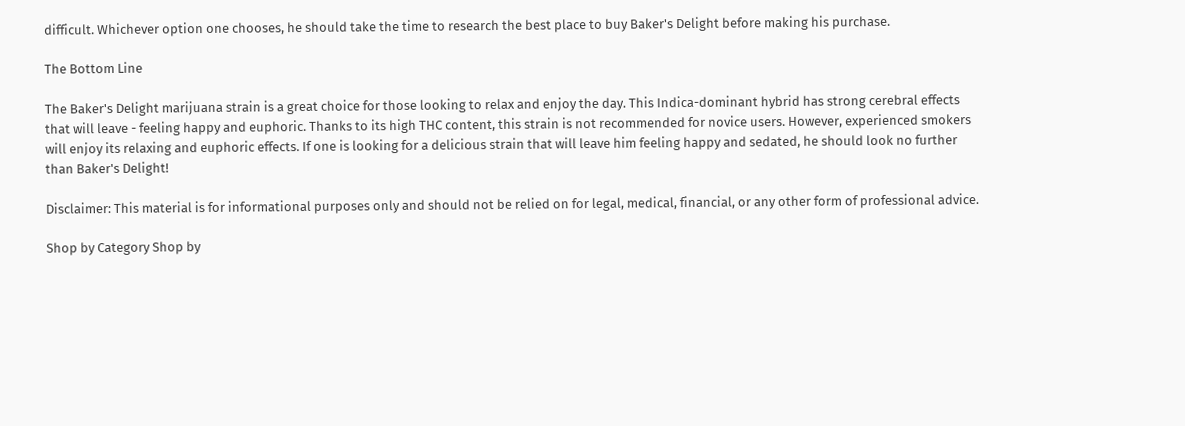difficult. Whichever option one chooses, he should take the time to research the best place to buy Baker's Delight before making his purchase.

The Bottom Line

The Baker's Delight marijuana strain is a great choice for those looking to relax and enjoy the day. This Indica-dominant hybrid has strong cerebral effects that will leave - feeling happy and euphoric. Thanks to its high THC content, this strain is not recommended for novice users. However, experienced smokers will enjoy its relaxing and euphoric effects. If one is looking for a delicious strain that will leave him feeling happy and sedated, he should look no further than Baker's Delight!

Disclaimer: This material is for informational purposes only and should not be relied on for legal, medical, financial, or any other form of professional advice.

Shop by Category Shop by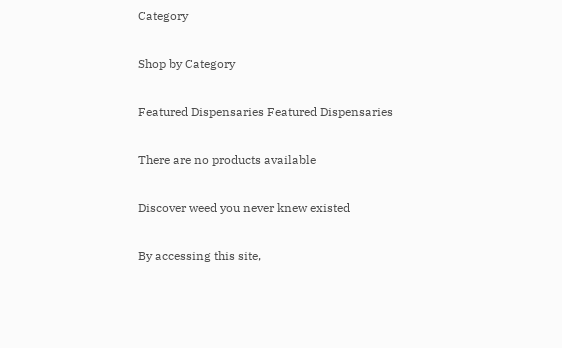Category

Shop by Category

Featured Dispensaries Featured Dispensaries

There are no products available

Discover weed you never knew existed

By accessing this site,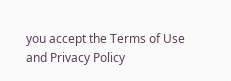you accept the Terms of Use and Privacy Policy